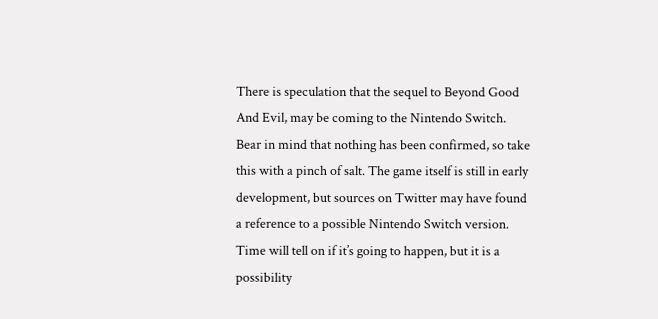There is speculation that the sequel to Beyond Good And Evil, may be coming to the Nintendo Switch. Bear in mind that nothing has been confirmed, so take this with a pinch of salt. The game itself is still in early development, but sources on Twitter may have found a reference to a possible Nintendo Switch version. Time will tell on if it’s going to happen, but it is a possibility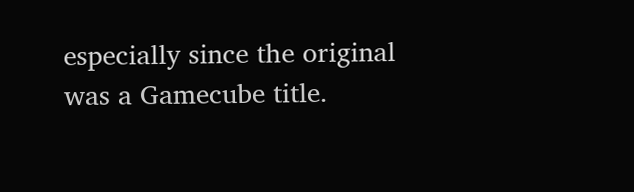especially since the original was a Gamecube title.